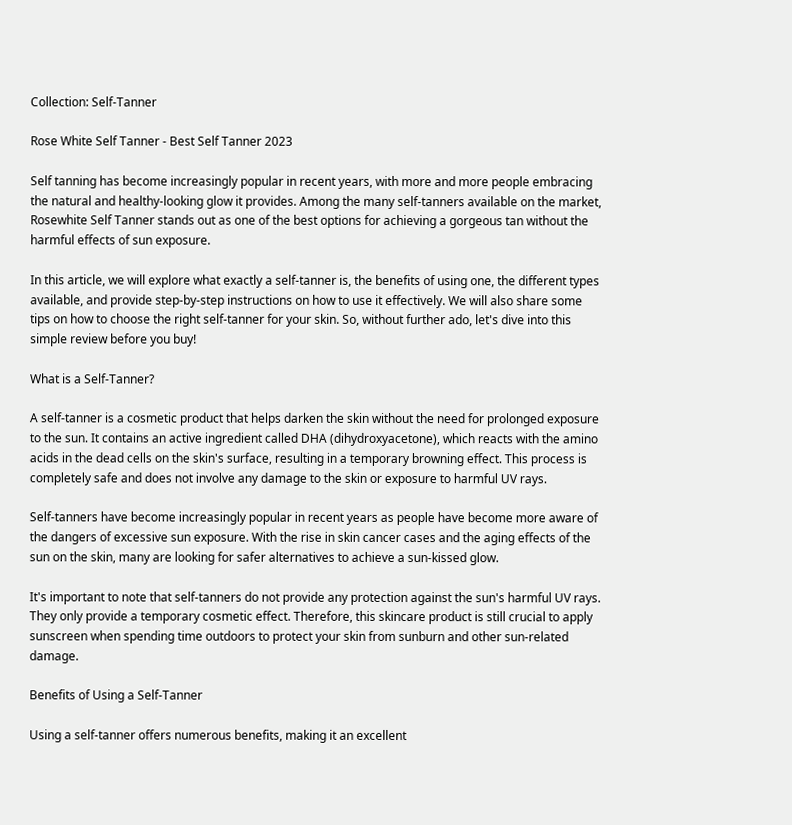Collection: Self-Tanner

Rose White Self Tanner - Best Self Tanner 2023

Self tanning has become increasingly popular in recent years, with more and more people embracing the natural and healthy-looking glow it provides. Among the many self-tanners available on the market, Rosewhite Self Tanner stands out as one of the best options for achieving a gorgeous tan without the harmful effects of sun exposure.

In this article, we will explore what exactly a self-tanner is, the benefits of using one, the different types available, and provide step-by-step instructions on how to use it effectively. We will also share some tips on how to choose the right self-tanner for your skin. So, without further ado, let's dive into this simple review before you buy!

What is a Self-Tanner?

A self-tanner is a cosmetic product that helps darken the skin without the need for prolonged exposure to the sun. It contains an active ingredient called DHA (dihydroxyacetone), which reacts with the amino acids in the dead cells on the skin's surface, resulting in a temporary browning effect. This process is completely safe and does not involve any damage to the skin or exposure to harmful UV rays.

Self-tanners have become increasingly popular in recent years as people have become more aware of the dangers of excessive sun exposure. With the rise in skin cancer cases and the aging effects of the sun on the skin, many are looking for safer alternatives to achieve a sun-kissed glow.

It's important to note that self-tanners do not provide any protection against the sun's harmful UV rays. They only provide a temporary cosmetic effect. Therefore, this skincare product is still crucial to apply sunscreen when spending time outdoors to protect your skin from sunburn and other sun-related damage.

Benefits of Using a Self-Tanner

Using a self-tanner offers numerous benefits, making it an excellent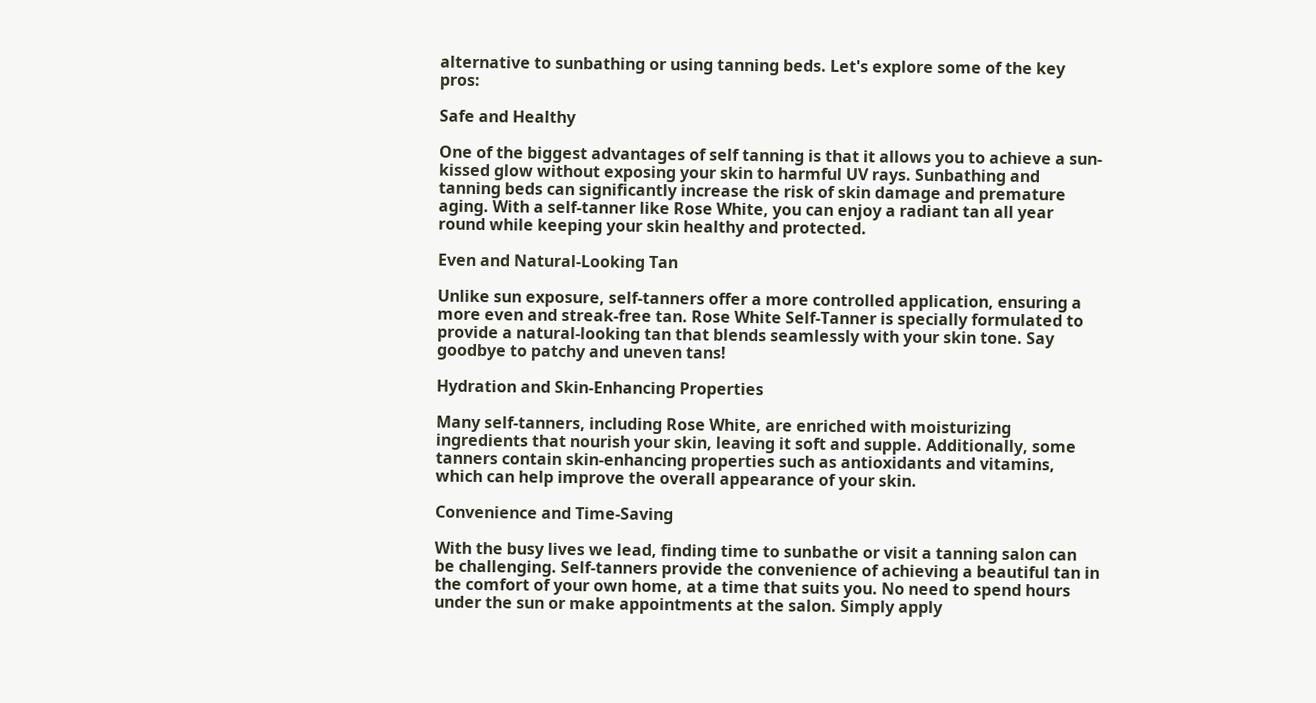alternative to sunbathing or using tanning beds. Let's explore some of the key pros:

Safe and Healthy

One of the biggest advantages of self tanning is that it allows you to achieve a sun-kissed glow without exposing your skin to harmful UV rays. Sunbathing and tanning beds can significantly increase the risk of skin damage and premature aging. With a self-tanner like Rose White, you can enjoy a radiant tan all year round while keeping your skin healthy and protected.

Even and Natural-Looking Tan

Unlike sun exposure, self-tanners offer a more controlled application, ensuring a more even and streak-free tan. Rose White Self-Tanner is specially formulated to provide a natural-looking tan that blends seamlessly with your skin tone. Say goodbye to patchy and uneven tans!

Hydration and Skin-Enhancing Properties

Many self-tanners, including Rose White, are enriched with moisturizing ingredients that nourish your skin, leaving it soft and supple. Additionally, some tanners contain skin-enhancing properties such as antioxidants and vitamins, which can help improve the overall appearance of your skin.

Convenience and Time-Saving

With the busy lives we lead, finding time to sunbathe or visit a tanning salon can be challenging. Self-tanners provide the convenience of achieving a beautiful tan in the comfort of your own home, at a time that suits you. No need to spend hours under the sun or make appointments at the salon. Simply apply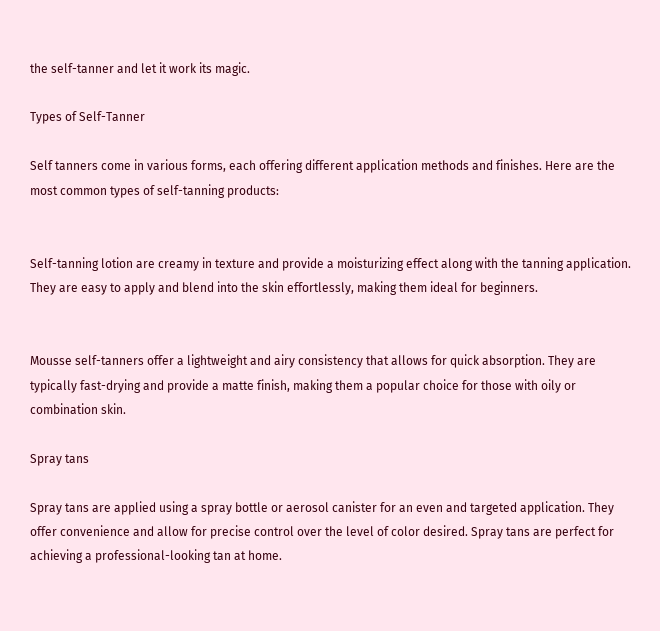the self-tanner and let it work its magic.

Types of Self-Tanner

Self tanners come in various forms, each offering different application methods and finishes. Here are the most common types of self-tanning products:


Self-tanning lotion are creamy in texture and provide a moisturizing effect along with the tanning application. They are easy to apply and blend into the skin effortlessly, making them ideal for beginners.


Mousse self-tanners offer a lightweight and airy consistency that allows for quick absorption. They are typically fast-drying and provide a matte finish, making them a popular choice for those with oily or combination skin.

Spray tans

Spray tans are applied using a spray bottle or aerosol canister for an even and targeted application. They offer convenience and allow for precise control over the level of color desired. Spray tans are perfect for achieving a professional-looking tan at home.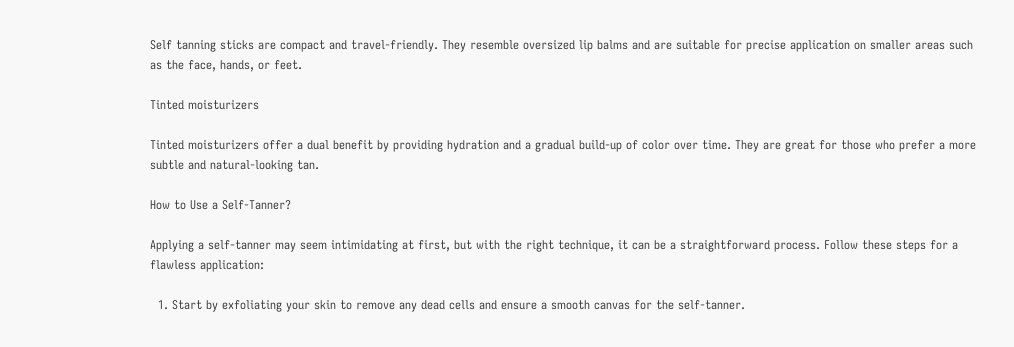Self tanning sticks are compact and travel-friendly. They resemble oversized lip balms and are suitable for precise application on smaller areas such as the face, hands, or feet.

Tinted moisturizers

Tinted moisturizers offer a dual benefit by providing hydration and a gradual build-up of color over time. They are great for those who prefer a more subtle and natural-looking tan.

How to Use a Self-Tanner?

Applying a self-tanner may seem intimidating at first, but with the right technique, it can be a straightforward process. Follow these steps for a flawless application:

  1. Start by exfoliating your skin to remove any dead cells and ensure a smooth canvas for the self-tanner.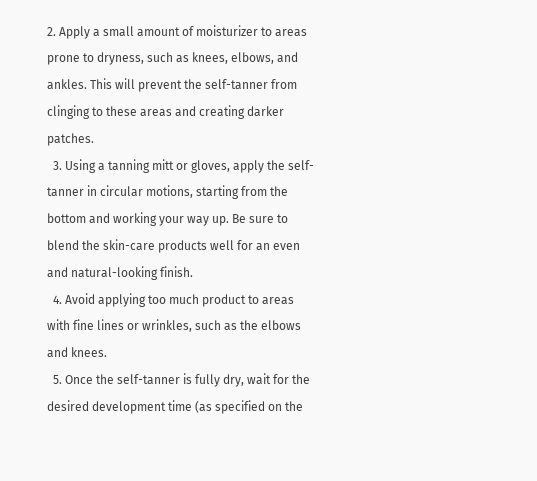2. Apply a small amount of moisturizer to areas prone to dryness, such as knees, elbows, and ankles. This will prevent the self-tanner from clinging to these areas and creating darker patches.
  3. Using a tanning mitt or gloves, apply the self-tanner in circular motions, starting from the bottom and working your way up. Be sure to blend the skin-care products well for an even and natural-looking finish.
  4. Avoid applying too much product to areas with fine lines or wrinkles, such as the elbows and knees.
  5. Once the self-tanner is fully dry, wait for the desired development time (as specified on the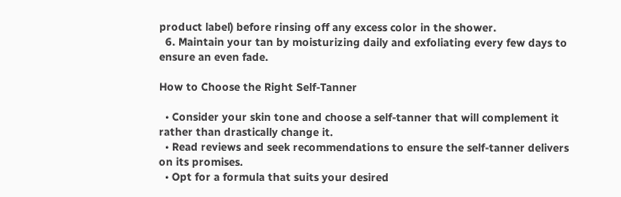product label) before rinsing off any excess color in the shower.
  6. Maintain your tan by moisturizing daily and exfoliating every few days to ensure an even fade.

How to Choose the Right Self-Tanner

  • Consider your skin tone and choose a self-tanner that will complement it rather than drastically change it.
  • Read reviews and seek recommendations to ensure the self-tanner delivers on its promises.
  • Opt for a formula that suits your desired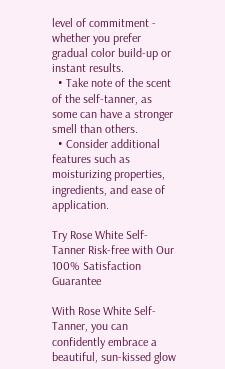level of commitment - whether you prefer gradual color build-up or instant results.
  • Take note of the scent of the self-tanner, as some can have a stronger smell than others.
  • Consider additional features such as moisturizing properties, ingredients, and ease of application.

Try Rose White Self-Tanner Risk-free with Our 100% Satisfaction Guarantee

With Rose White Self-Tanner, you can confidently embrace a beautiful, sun-kissed glow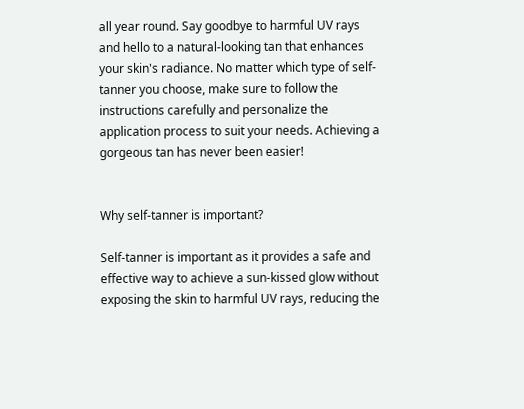all year round. Say goodbye to harmful UV rays and hello to a natural-looking tan that enhances your skin's radiance. No matter which type of self-tanner you choose, make sure to follow the instructions carefully and personalize the application process to suit your needs. Achieving a gorgeous tan has never been easier!


Why self-tanner is important?

Self-tanner is important as it provides a safe and effective way to achieve a sun-kissed glow without exposing the skin to harmful UV rays, reducing the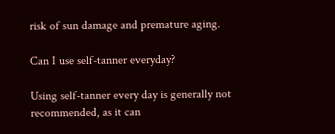risk of sun damage and premature aging.

Can I use self-tanner everyday?

Using self-tanner every day is generally not recommended, as it can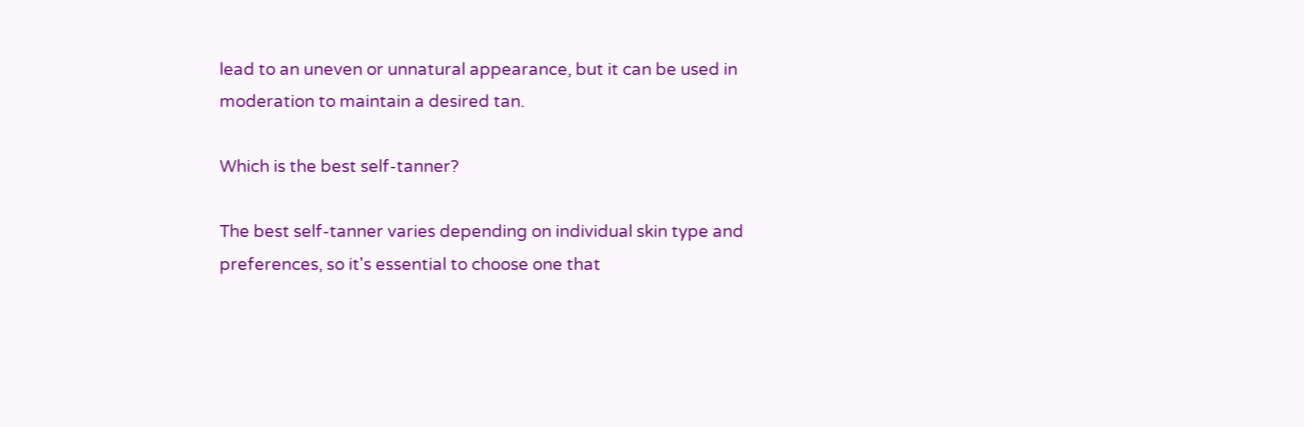lead to an uneven or unnatural appearance, but it can be used in moderation to maintain a desired tan.

Which is the best self-tanner?

The best self-tanner varies depending on individual skin type and preferences, so it's essential to choose one that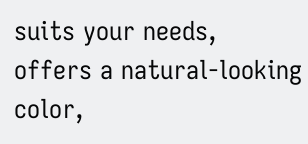suits your needs, offers a natural-looking color,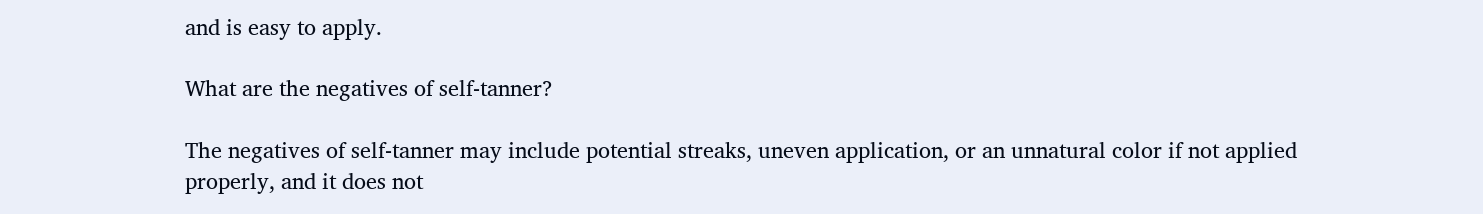and is easy to apply.

What are the negatives of self-tanner?

The negatives of self-tanner may include potential streaks, uneven application, or an unnatural color if not applied properly, and it does not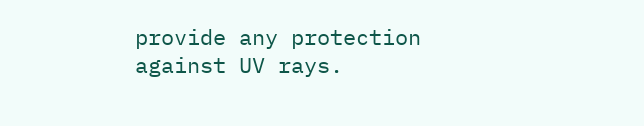provide any protection against UV rays.